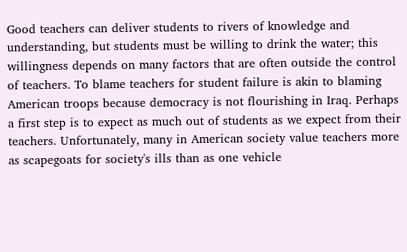Good teachers can deliver students to rivers of knowledge and understanding, but students must be willing to drink the water; this willingness depends on many factors that are often outside the control of teachers. To blame teachers for student failure is akin to blaming American troops because democracy is not flourishing in Iraq. Perhaps a first step is to expect as much out of students as we expect from their teachers. Unfortunately, many in American society value teachers more as scapegoats for society's ills than as one vehicle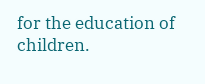for the education of children.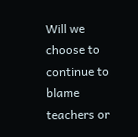Will we choose to continue to blame teachers or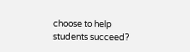choose to help students succeed?